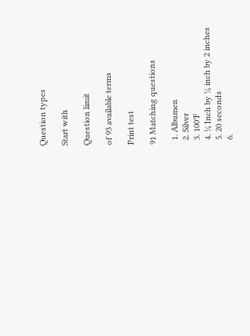Question types

Start with

Question limit

of 93 available terms

Print test

91 Matching questions

  1. Albumen
  2. Silver
  3. 100°F
  4. ¼ Inch by ¼ inch by 2 inches
  5. 20 seconds
  6.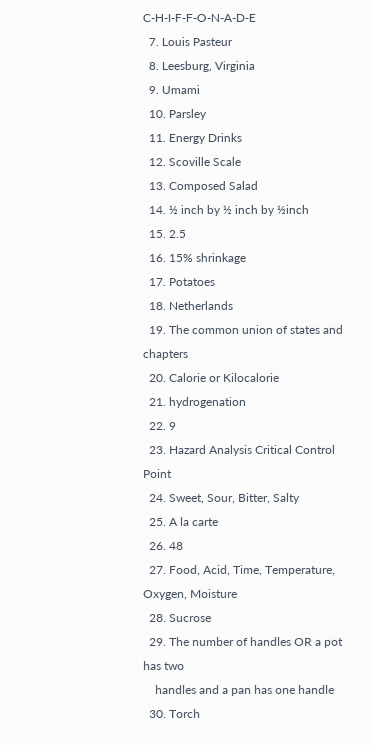C-H-I-F-F-O-N-A-D-E
  7. Louis Pasteur
  8. Leesburg, Virginia
  9. Umami
  10. Parsley
  11. Energy Drinks
  12. Scoville Scale
  13. Composed Salad
  14. ½ inch by ½ inch by ½inch
  15. 2.5
  16. 15% shrinkage
  17. Potatoes
  18. Netherlands
  19. The common union of states and chapters
  20. Calorie or Kilocalorie
  21. hydrogenation
  22. 9
  23. Hazard Analysis Critical Control Point
  24. Sweet, Sour, Bitter, Salty
  25. A la carte
  26. 48
  27. Food, Acid, Time, Temperature, Oxygen, Moisture
  28. Sucrose
  29. The number of handles OR a pot has two
    handles and a pan has one handle
  30. Torch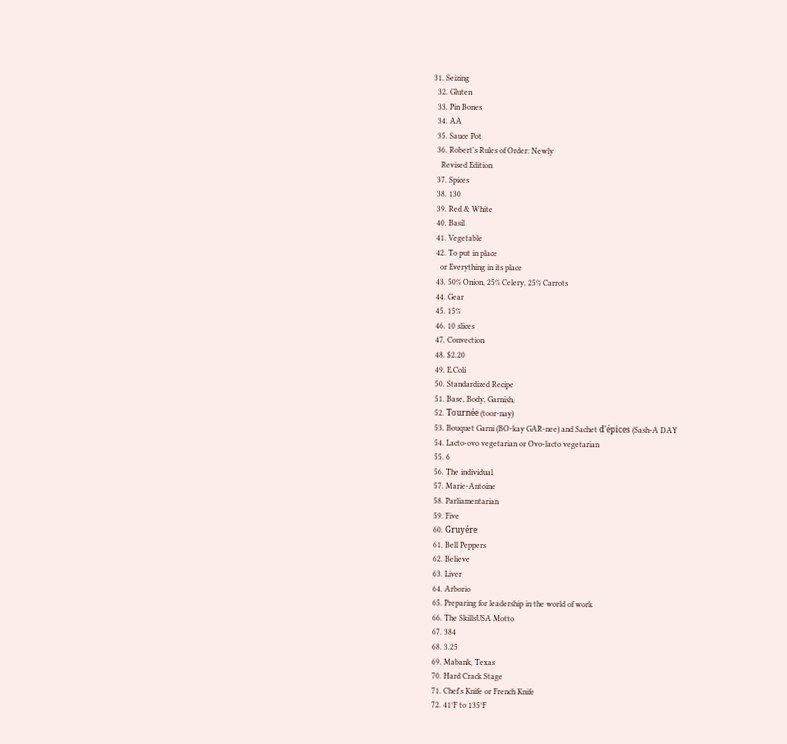31. Seizing
  32. Gluten
  33. Pin Bones
  34. AA
  35. Sauce Pot
  36. Robert's Rules of Order: Newly
    Revised Edition
  37. Spices
  38. 130
  39. Red & White
  40. Basil
  41. Vegetable
  42. To put in place
    or Everything in its place
  43. 50% Onion, 25% Celery, 25% Carrots
  44. Gear
  45. 15%
  46. 10 slices
  47. Convection
  48. $2.20
  49. E.Coli
  50. Standardized Recipe
  51. Base, Body, Garnish,
  52. Tournée (toor-nay)
  53. Bouquet Garni (BO-kay GAR-nee) and Sachet d'épices (Sash-A DAY
  54. Lacto-ovo vegetarian or Ovo-lacto vegetarian
  55. 6
  56. The individual
  57. Marie-Antoine
  58. Parliamentarian
  59. Five
  60. Gruyére
  61. Bell Peppers
  62. Believe
  63. Liver
  64. Arborio
  65. Preparing for leadership in the world of work
  66. The SkillsUSA Motto
  67. 384
  68. 3.25
  69. Mabank, Texas
  70. Hard Crack Stage
  71. Chef's Knife or French Knife
  72. 41°F to 135°F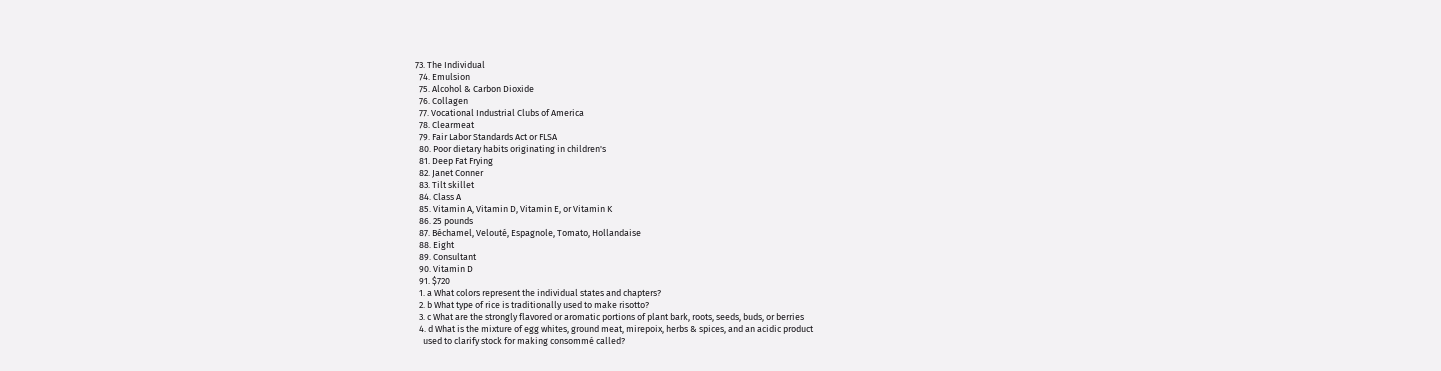73. The Individual
  74. Emulsion
  75. Alcohol & Carbon Dioxide
  76. Collagen
  77. Vocational Industrial Clubs of America
  78. Clearmeat
  79. Fair Labor Standards Act or FLSA
  80. Poor dietary habits originating in children's
  81. Deep Fat Frying
  82. Janet Conner
  83. Tilt skillet
  84. Class A
  85. Vitamin A, Vitamin D, Vitamin E, or Vitamin K
  86. 25 pounds
  87. Béchamel, Velouté, Espagnole, Tomato, Hollandaise
  88. Eight
  89. Consultant
  90. Vitamin D
  91. $720
  1. a What colors represent the individual states and chapters?
  2. b What type of rice is traditionally used to make risotto?
  3. c What are the strongly flavored or aromatic portions of plant bark, roots, seeds, buds, or berries
  4. d What is the mixture of egg whites, ground meat, mirepoix, herbs & spices, and an acidic product
    used to clarify stock for making consommé called?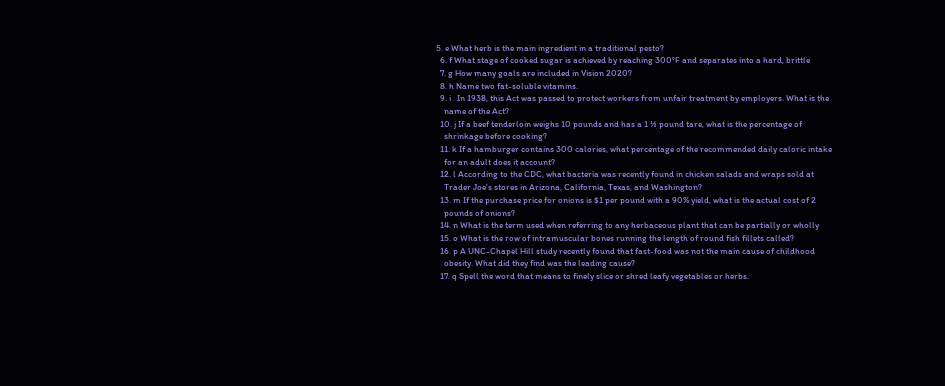5. e What herb is the main ingredient in a traditional pesto?
  6. f What stage of cooked sugar is achieved by reaching 300°F and separates into a hard, brittle
  7. g How many goals are included in Vision 2020?
  8. h Name two fat-soluble vitamins.
  9. i . In 1938, this Act was passed to protect workers from unfair treatment by employers. What is the
    name of the Act?
  10. j If a beef tenderloin weighs 10 pounds and has a 1 ½ pound tare, what is the percentage of
    shrinkage before cooking?
  11. k If a hamburger contains 300 calories, what percentage of the recommended daily caloric intake
    for an adult does it account?
  12. l According to the CDC, what bacteria was recently found in chicken salads and wraps sold at
    Trader Joe's stores in Arizona, California, Texas, and Washington?
  13. m If the purchase price for onions is $1 per pound with a 90% yield, what is the actual cost of 2
    pounds of onions?
  14. n What is the term used when referring to any herbaceous plant that can be partially or wholly
  15. o What is the row of intramuscular bones running the length of round fish fillets called?
  16. p A UNC-Chapel Hill study recently found that fast-food was not the main cause of childhood
    obesity. What did they find was the leading cause?
  17. q Spell the word that means to finely slice or shred leafy vegetables or herbs.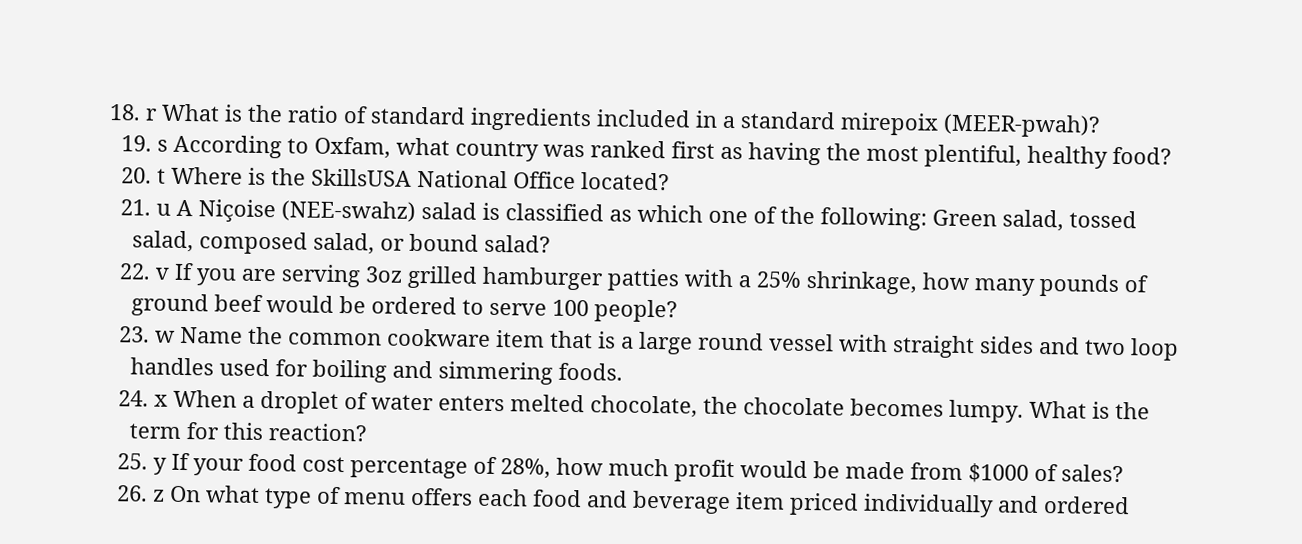18. r What is the ratio of standard ingredients included in a standard mirepoix (MEER-pwah)?
  19. s According to Oxfam, what country was ranked first as having the most plentiful, healthy food?
  20. t Where is the SkillsUSA National Office located?
  21. u A Niçoise (NEE-swahz) salad is classified as which one of the following: Green salad, tossed
    salad, composed salad, or bound salad?
  22. v If you are serving 3oz grilled hamburger patties with a 25% shrinkage, how many pounds of
    ground beef would be ordered to serve 100 people?
  23. w Name the common cookware item that is a large round vessel with straight sides and two loop
    handles used for boiling and simmering foods.
  24. x When a droplet of water enters melted chocolate, the chocolate becomes lumpy. What is the
    term for this reaction?
  25. y If your food cost percentage of 28%, how much profit would be made from $1000 of sales?
  26. z On what type of menu offers each food and beverage item priced individually and ordered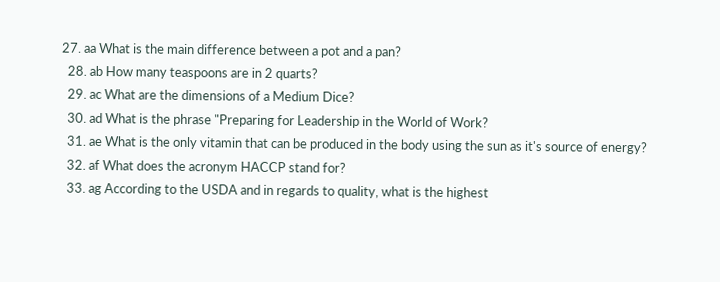27. aa What is the main difference between a pot and a pan?
  28. ab How many teaspoons are in 2 quarts?
  29. ac What are the dimensions of a Medium Dice?
  30. ad What is the phrase "Preparing for Leadership in the World of Work?
  31. ae What is the only vitamin that can be produced in the body using the sun as it's source of energy?
  32. af What does the acronym HACCP stand for?
  33. ag According to the USDA and in regards to quality, what is the highest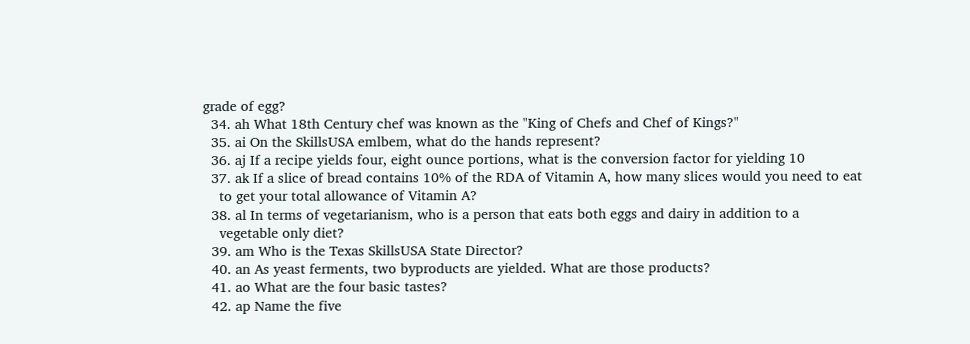grade of egg?
  34. ah What 18th Century chef was known as the "King of Chefs and Chef of Kings?"
  35. ai On the SkillsUSA emlbem, what do the hands represent?
  36. aj If a recipe yields four, eight ounce portions, what is the conversion factor for yielding 10
  37. ak If a slice of bread contains 10% of the RDA of Vitamin A, how many slices would you need to eat
    to get your total allowance of Vitamin A?
  38. al In terms of vegetarianism, who is a person that eats both eggs and dairy in addition to a
    vegetable only diet?
  39. am Who is the Texas SkillsUSA State Director?
  40. an As yeast ferments, two byproducts are yielded. What are those products?
  41. ao What are the four basic tastes?
  42. ap Name the five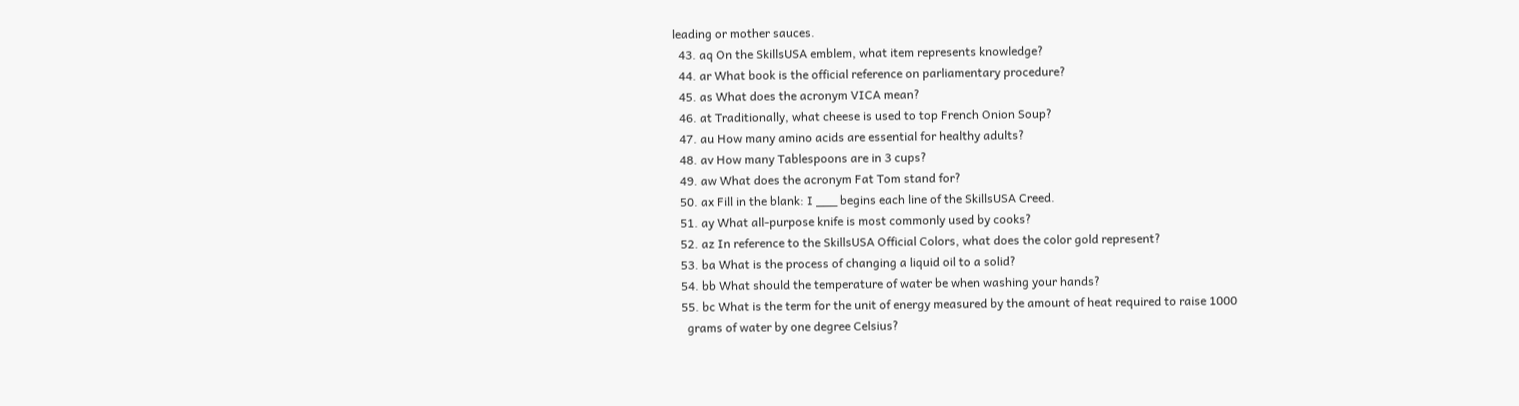leading or mother sauces.
  43. aq On the SkillsUSA emblem, what item represents knowledge?
  44. ar What book is the official reference on parliamentary procedure?
  45. as What does the acronym VICA mean?
  46. at Traditionally, what cheese is used to top French Onion Soup?
  47. au How many amino acids are essential for healthy adults?
  48. av How many Tablespoons are in 3 cups?
  49. aw What does the acronym Fat Tom stand for?
  50. ax Fill in the blank: I ___ begins each line of the SkillsUSA Creed.
  51. ay What all-purpose knife is most commonly used by cooks?
  52. az In reference to the SkillsUSA Official Colors, what does the color gold represent?
  53. ba What is the process of changing a liquid oil to a solid?
  54. bb What should the temperature of water be when washing your hands?
  55. bc What is the term for the unit of energy measured by the amount of heat required to raise 1000
    grams of water by one degree Celsius?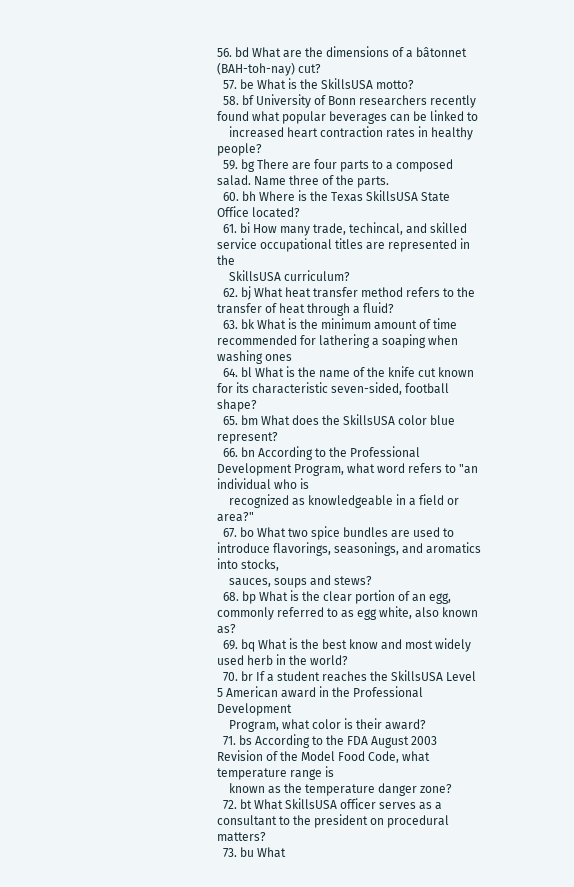56. bd What are the dimensions of a bâtonnet (BAH-toh-nay) cut?
  57. be What is the SkillsUSA motto?
  58. bf University of Bonn researchers recently found what popular beverages can be linked to
    increased heart contraction rates in healthy people?
  59. bg There are four parts to a composed salad. Name three of the parts.
  60. bh Where is the Texas SkillsUSA State Office located?
  61. bi How many trade, techincal, and skilled service occupational titles are represented in the
    SkillsUSA curriculum?
  62. bj What heat transfer method refers to the transfer of heat through a fluid?
  63. bk What is the minimum amount of time recommended for lathering a soaping when washing ones
  64. bl What is the name of the knife cut known for its characteristic seven-sided, football shape?
  65. bm What does the SkillsUSA color blue represent?
  66. bn According to the Professional Development Program, what word refers to "an individual who is
    recognized as knowledgeable in a field or area?"
  67. bo What two spice bundles are used to introduce flavorings, seasonings, and aromatics into stocks,
    sauces, soups and stews?
  68. bp What is the clear portion of an egg, commonly referred to as egg white, also known as?
  69. bq What is the best know and most widely used herb in the world?
  70. br If a student reaches the SkillsUSA Level 5 American award in the Professional Development
    Program, what color is their award?
  71. bs According to the FDA August 2003 Revision of the Model Food Code, what temperature range is
    known as the temperature danger zone?
  72. bt What SkillsUSA officer serves as a consultant to the president on procedural matters?
  73. bu What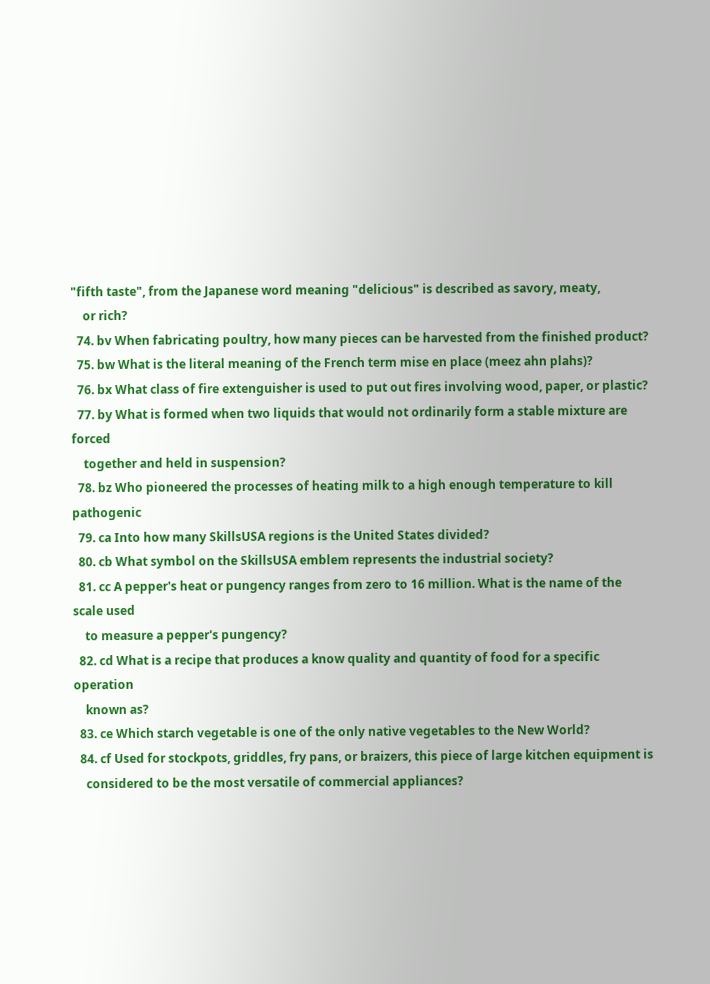"fifth taste", from the Japanese word meaning "delicious" is described as savory, meaty,
    or rich?
  74. bv When fabricating poultry, how many pieces can be harvested from the finished product?
  75. bw What is the literal meaning of the French term mise en place (meez ahn plahs)?
  76. bx What class of fire extenguisher is used to put out fires involving wood, paper, or plastic?
  77. by What is formed when two liquids that would not ordinarily form a stable mixture are forced
    together and held in suspension?
  78. bz Who pioneered the processes of heating milk to a high enough temperature to kill pathogenic
  79. ca Into how many SkillsUSA regions is the United States divided?
  80. cb What symbol on the SkillsUSA emblem represents the industrial society?
  81. cc A pepper's heat or pungency ranges from zero to 16 million. What is the name of the scale used
    to measure a pepper's pungency?
  82. cd What is a recipe that produces a know quality and quantity of food for a specific operation
    known as?
  83. ce Which starch vegetable is one of the only native vegetables to the New World?
  84. cf Used for stockpots, griddles, fry pans, or braizers, this piece of large kitchen equipment is
    considered to be the most versatile of commercial appliances?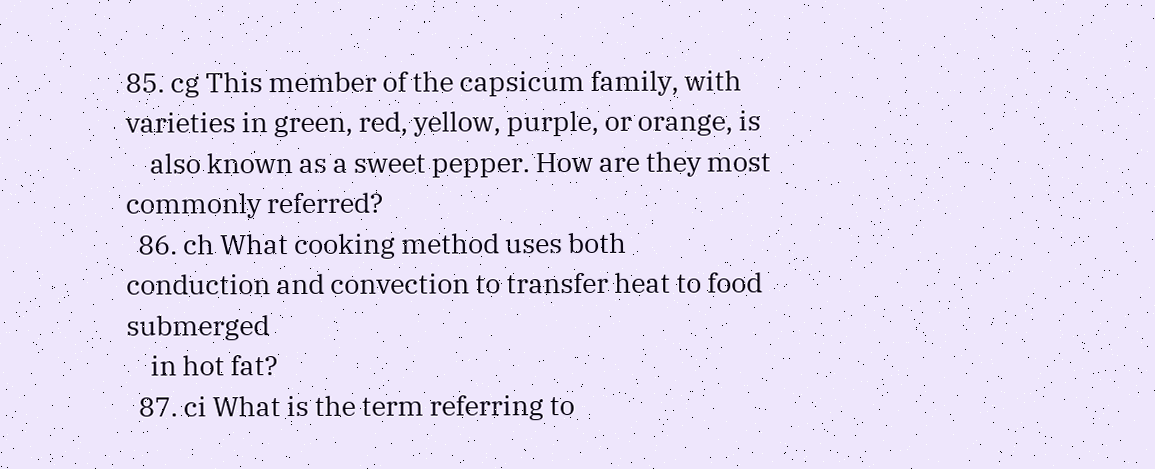85. cg This member of the capsicum family, with varieties in green, red, yellow, purple, or orange, is
    also known as a sweet pepper. How are they most commonly referred?
  86. ch What cooking method uses both conduction and convection to transfer heat to food submerged
    in hot fat?
  87. ci What is the term referring to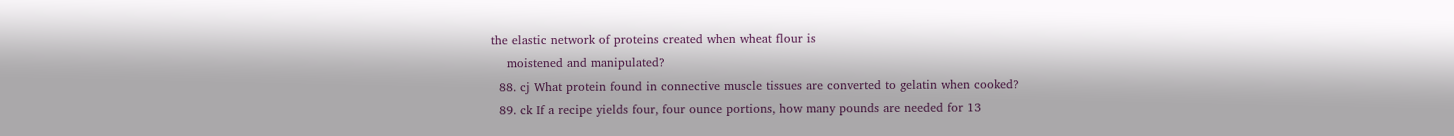the elastic network of proteins created when wheat flour is
    moistened and manipulated?
  88. cj What protein found in connective muscle tissues are converted to gelatin when cooked?
  89. ck If a recipe yields four, four ounce portions, how many pounds are needed for 13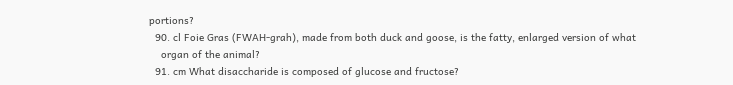portions?
  90. cl Foie Gras (FWAH-grah), made from both duck and goose, is the fatty, enlarged version of what
    organ of the animal?
  91. cm What disaccharide is composed of glucose and fructose?